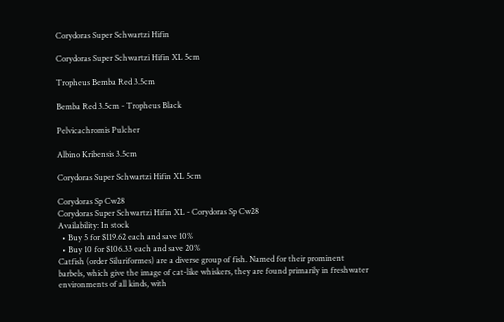Corydoras Super Schwartzi Hifin

Corydoras Super Schwartzi Hifin XL 5cm

Tropheus Bemba Red 3.5cm

Bemba Red 3.5cm - Tropheus Black

Pelvicachromis Pulcher

Albino Kribensis 3.5cm

Corydoras Super Schwartzi Hifin XL 5cm

Corydoras Sp Cw28
Corydoras Super Schwartzi Hifin XL - Corydoras Sp Cw28
Availability: In stock
  • Buy 5 for $119.62 each and save 10%
  • Buy 10 for $106.33 each and save 20%
Catfish (order Siluriformes) are a diverse group of fish. Named for their prominent barbels, which give the image of cat-like whiskers, they are found primarily in freshwater environments of all kinds, with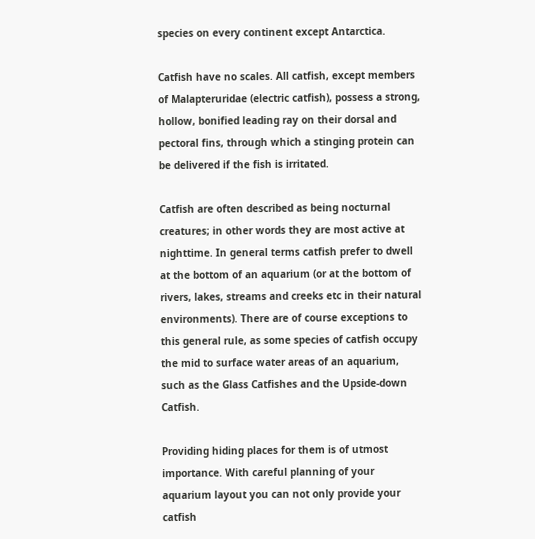species on every continent except Antarctica.

Catfish have no scales. All catfish, except members of Malapteruridae (electric catfish), possess a strong, hollow, bonified leading ray on their dorsal and pectoral fins, through which a stinging protein can be delivered if the fish is irritated.

Catfish are often described as being nocturnal creatures; in other words they are most active at nighttime. In general terms catfish prefer to dwell at the bottom of an aquarium (or at the bottom of rivers, lakes, streams and creeks etc in their natural environments). There are of course exceptions to this general rule, as some species of catfish occupy the mid to surface water areas of an aquarium, such as the Glass Catfishes and the Upside-down Catfish.

Providing hiding places for them is of utmost importance. With careful planning of your aquarium layout you can not only provide your catfish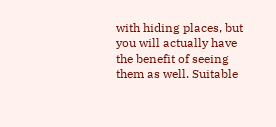with hiding places, but you will actually have the benefit of seeing them as well. Suitable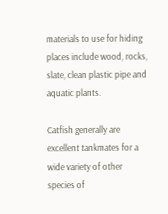materials to use for hiding places include wood, rocks, slate, clean plastic pipe and aquatic plants.

Catfish generally are excellent tankmates for a wide variety of other species of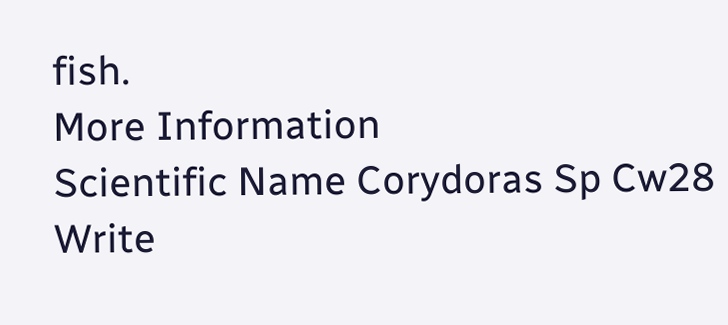fish.
More Information
Scientific Name Corydoras Sp Cw28
Write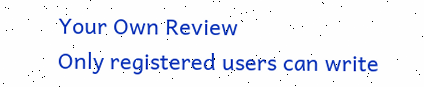Your Own Review
Only registered users can write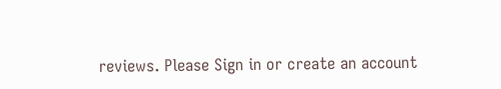reviews. Please Sign in or create an account